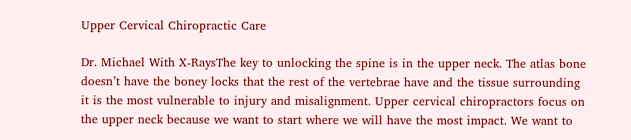Upper Cervical Chiropractic Care

Dr. Michael With X-RaysThe key to unlocking the spine is in the upper neck. The atlas bone doesn’t have the boney locks that the rest of the vertebrae have and the tissue surrounding it is the most vulnerable to injury and misalignment. Upper cervical chiropractors focus on the upper neck because we want to start where we will have the most impact. We want to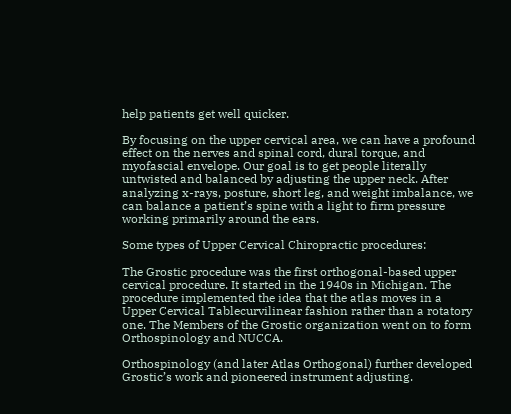help patients get well quicker.

By focusing on the upper cervical area, we can have a profound effect on the nerves and spinal cord, dural torque, and myofascial envelope. Our goal is to get people literally untwisted and balanced by adjusting the upper neck. After analyzing x-rays, posture, short leg, and weight imbalance, we can balance a patient’s spine with a light to firm pressure working primarily around the ears.

Some types of Upper Cervical Chiropractic procedures:

The Grostic procedure was the first orthogonal-based upper cervical procedure. It started in the 1940s in Michigan. The procedure implemented the idea that the atlas moves in a Upper Cervical Tablecurvilinear fashion rather than a rotatory one. The Members of the Grostic organization went on to form Orthospinology and NUCCA.

Orthospinology (and later Atlas Orthogonal) further developed Grostic’s work and pioneered instrument adjusting.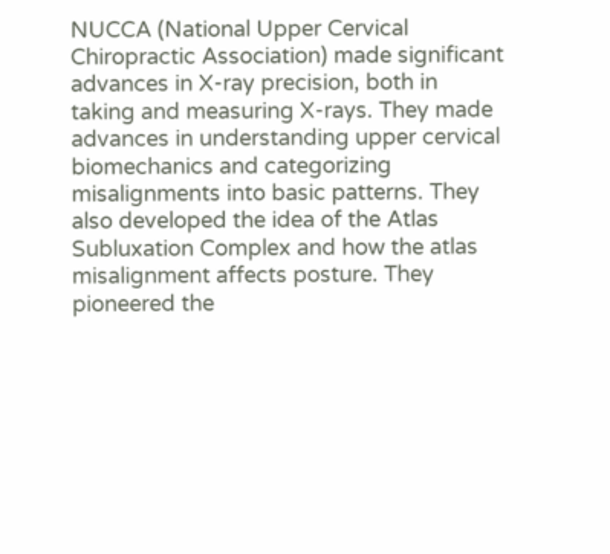NUCCA (National Upper Cervical Chiropractic Association) made significant advances in X-ray precision, both in taking and measuring X-rays. They made advances in understanding upper cervical biomechanics and categorizing misalignments into basic patterns. They also developed the idea of the Atlas Subluxation Complex and how the atlas misalignment affects posture. They pioneered the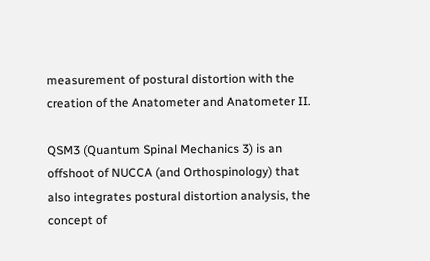measurement of postural distortion with the creation of the Anatometer and Anatometer II.

QSM3 (Quantum Spinal Mechanics 3) is an offshoot of NUCCA (and Orthospinology) that also integrates postural distortion analysis, the concept of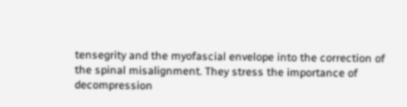tensegrity and the myofascial envelope into the correction of the spinal misalignment. They stress the importance of decompression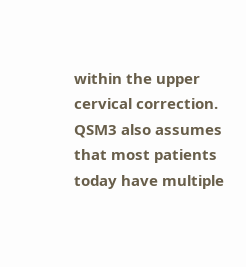within the upper cervical correction.  QSM3 also assumes that most patients today have multiple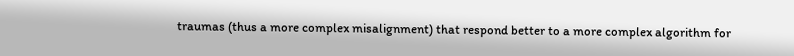traumas (thus a more complex misalignment) that respond better to a more complex algorithm for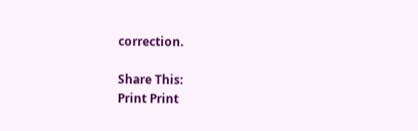correction.

Share This:
Print Print